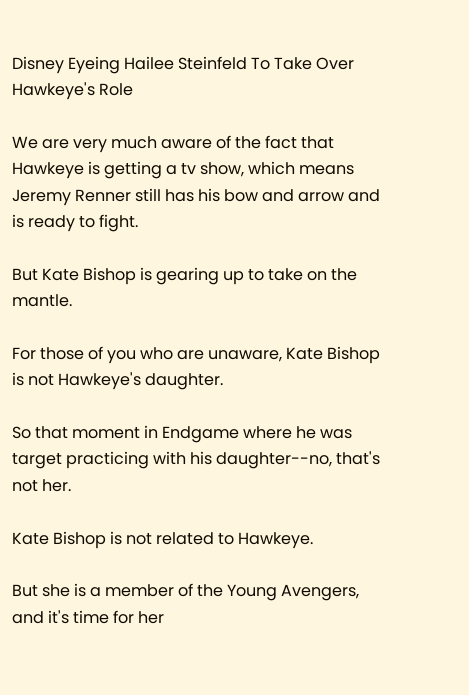Disney Eyeing Hailee Steinfeld To Take Over Hawkeye's Role

We are very much aware of the fact that Hawkeye is getting a tv show, which means Jeremy Renner still has his bow and arrow and is ready to fight.

But Kate Bishop is gearing up to take on the mantle.

For those of you who are unaware, Kate Bishop is not Hawkeye's daughter.

So that moment in Endgame where he was target practicing with his daughter--no, that's not her.

Kate Bishop is not related to Hawkeye.

But she is a member of the Young Avengers, and it's time for her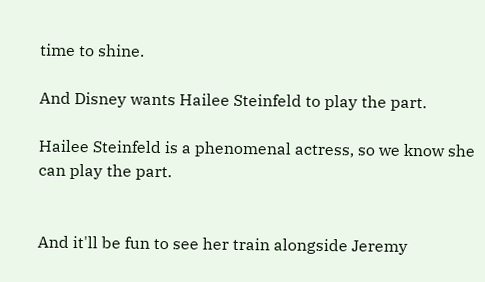time to shine.

And Disney wants Hailee Steinfeld to play the part.

Hailee Steinfeld is a phenomenal actress, so we know she can play the part.


And it'll be fun to see her train alongside Jeremy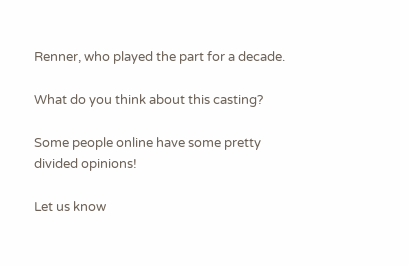Renner, who played the part for a decade.

What do you think about this casting?

Some people online have some pretty divided opinions!

Let us know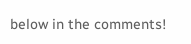below in the comments!